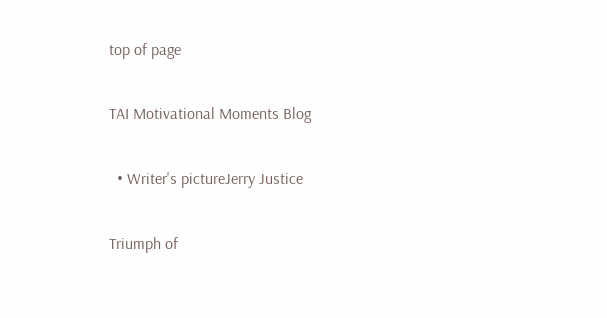top of page

TAI Motivational Moments Blog

  • Writer's pictureJerry Justice

Triumph of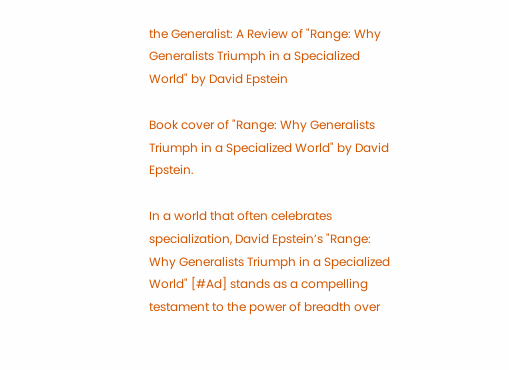the Generalist: A Review of "Range: Why Generalists Triumph in a Specialized World" by David Epstein

Book cover of "Range: Why Generalists Triumph in a Specialized World" by David Epstein.

In a world that often celebrates specialization, David Epstein’s "Range: Why Generalists Triumph in a Specialized World" [#Ad] stands as a compelling testament to the power of breadth over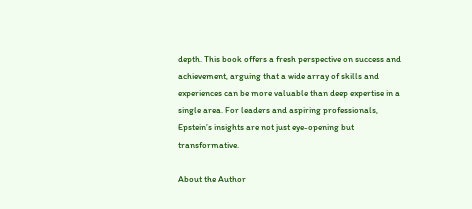depth. This book offers a fresh perspective on success and achievement, arguing that a wide array of skills and experiences can be more valuable than deep expertise in a single area. For leaders and aspiring professionals, Epstein’s insights are not just eye-opening but transformative.

About the Author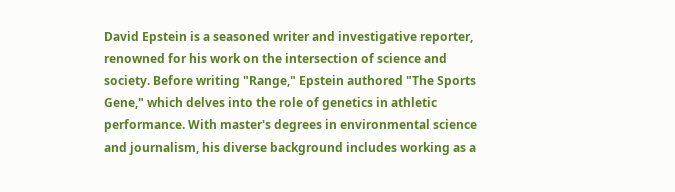David Epstein is a seasoned writer and investigative reporter, renowned for his work on the intersection of science and society. Before writing "Range," Epstein authored "The Sports Gene," which delves into the role of genetics in athletic performance. With master's degrees in environmental science and journalism, his diverse background includes working as a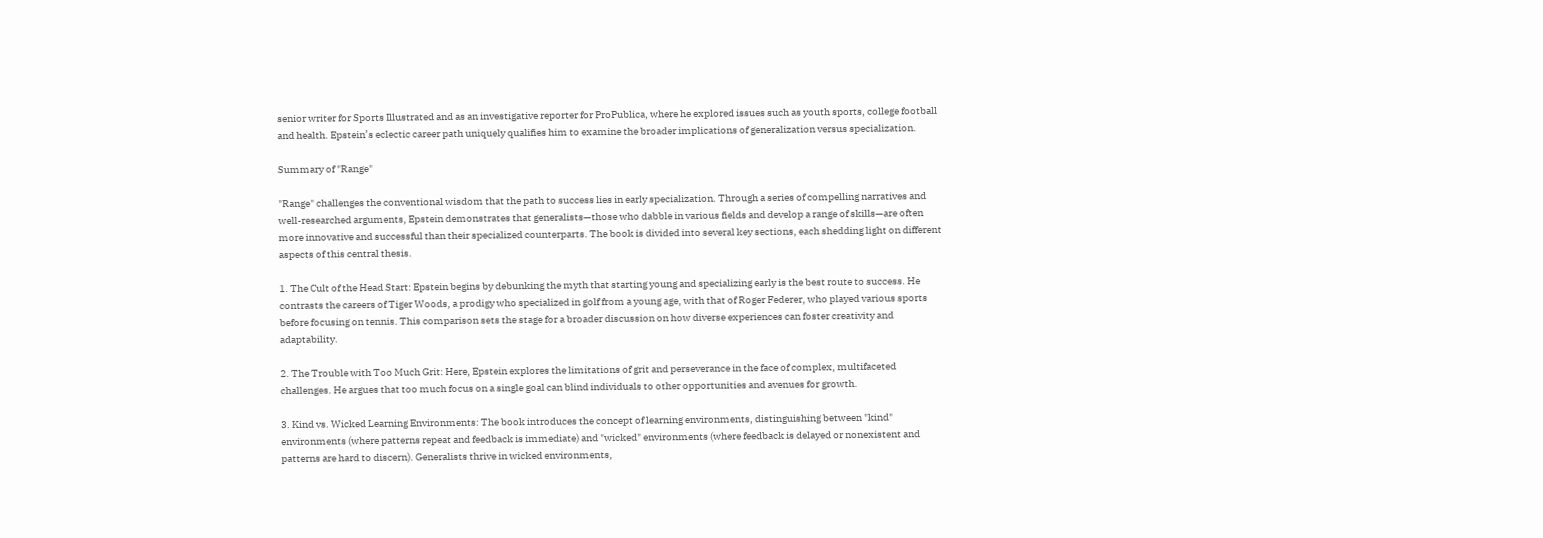senior writer for Sports Illustrated and as an investigative reporter for ProPublica, where he explored issues such as youth sports, college football and health. Epstein’s eclectic career path uniquely qualifies him to examine the broader implications of generalization versus specialization.

Summary of "Range"

"Range" challenges the conventional wisdom that the path to success lies in early specialization. Through a series of compelling narratives and well-researched arguments, Epstein demonstrates that generalists—those who dabble in various fields and develop a range of skills—are often more innovative and successful than their specialized counterparts. The book is divided into several key sections, each shedding light on different aspects of this central thesis.

1. The Cult of the Head Start: Epstein begins by debunking the myth that starting young and specializing early is the best route to success. He contrasts the careers of Tiger Woods, a prodigy who specialized in golf from a young age, with that of Roger Federer, who played various sports before focusing on tennis. This comparison sets the stage for a broader discussion on how diverse experiences can foster creativity and adaptability.

2. The Trouble with Too Much Grit: Here, Epstein explores the limitations of grit and perseverance in the face of complex, multifaceted challenges. He argues that too much focus on a single goal can blind individuals to other opportunities and avenues for growth.

3. Kind vs. Wicked Learning Environments: The book introduces the concept of learning environments, distinguishing between "kind" environments (where patterns repeat and feedback is immediate) and "wicked" environments (where feedback is delayed or nonexistent and patterns are hard to discern). Generalists thrive in wicked environments,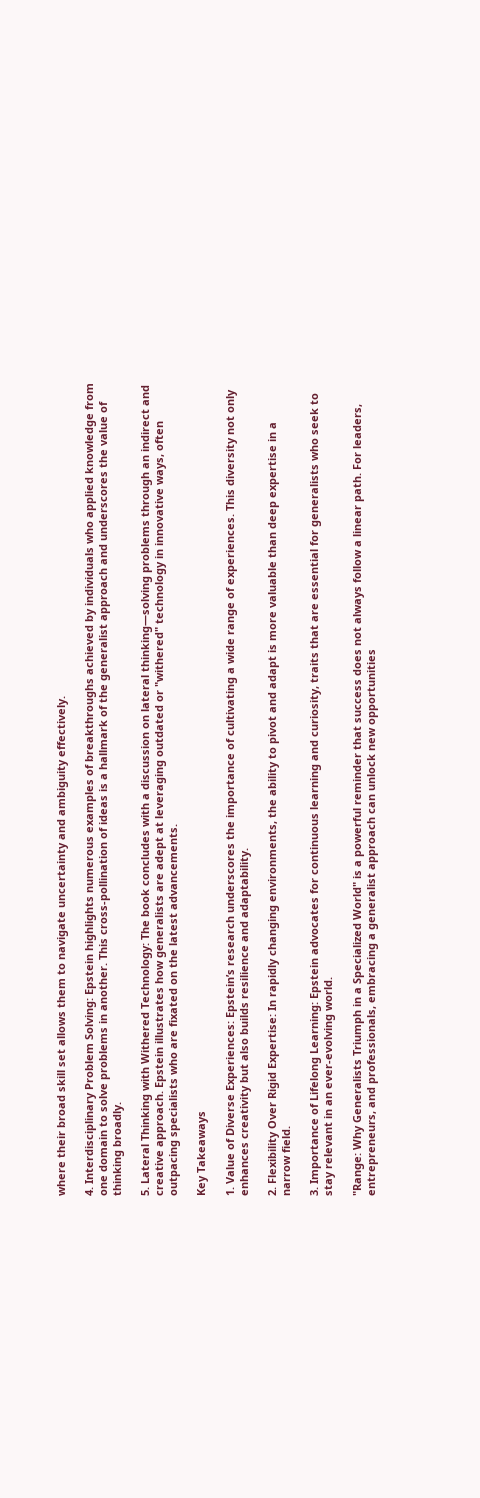where their broad skill set allows them to navigate uncertainty and ambiguity effectively.

4. Interdisciplinary Problem Solving: Epstein highlights numerous examples of breakthroughs achieved by individuals who applied knowledge from one domain to solve problems in another. This cross-pollination of ideas is a hallmark of the generalist approach and underscores the value of thinking broadly.

5. Lateral Thinking with Withered Technology: The book concludes with a discussion on lateral thinking—solving problems through an indirect and creative approach. Epstein illustrates how generalists are adept at leveraging outdated or "withered" technology in innovative ways, often outpacing specialists who are fixated on the latest advancements.

Key Takeaways

1. Value of Diverse Experiences: Epstein’s research underscores the importance of cultivating a wide range of experiences. This diversity not only enhances creativity but also builds resilience and adaptability.

2. Flexibility Over Rigid Expertise: In rapidly changing environments, the ability to pivot and adapt is more valuable than deep expertise in a narrow field.

3. Importance of Lifelong Learning: Epstein advocates for continuous learning and curiosity, traits that are essential for generalists who seek to stay relevant in an ever-evolving world.

"Range: Why Generalists Triumph in a Specialized World" is a powerful reminder that success does not always follow a linear path. For leaders, entrepreneurs, and professionals, embracing a generalist approach can unlock new opportunities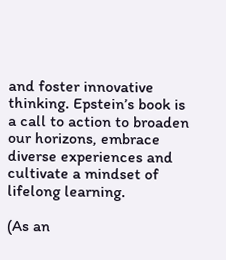and foster innovative thinking. Epstein’s book is a call to action to broaden our horizons, embrace diverse experiences and cultivate a mindset of lifelong learning.

(As an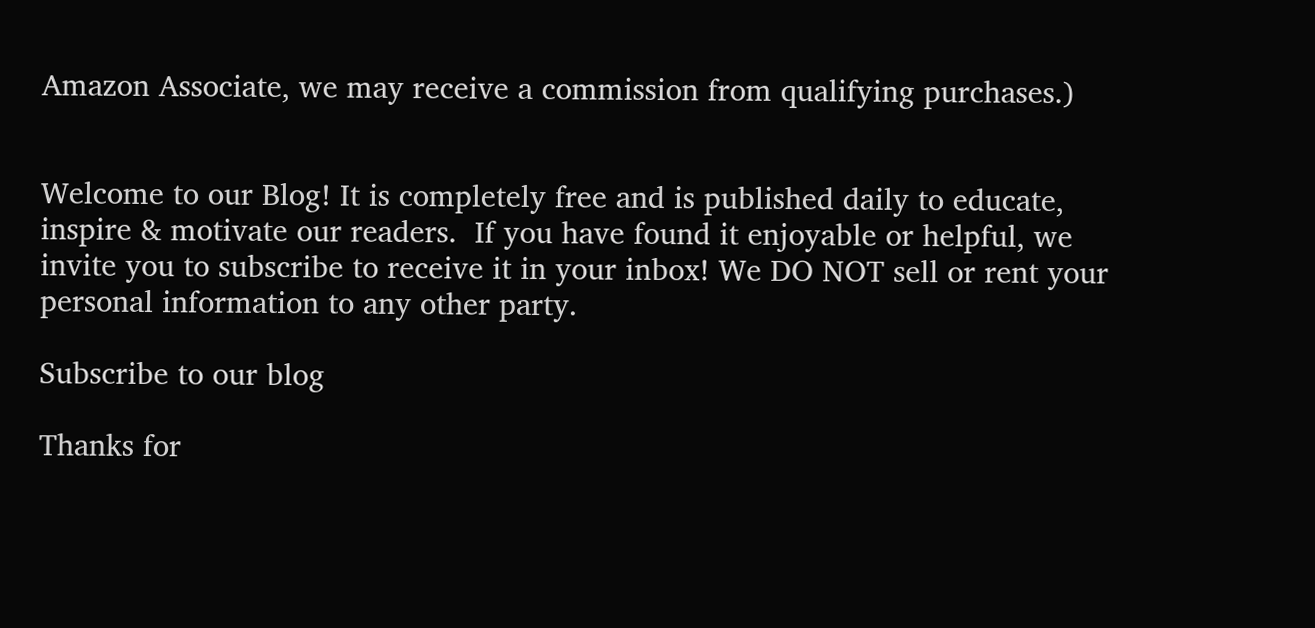Amazon Associate, we may receive a commission from qualifying purchases.)


Welcome to our Blog! It is completely free and is published daily to educate, inspire & motivate our readers.  If you have found it enjoyable or helpful, we invite you to subscribe to receive it in your inbox! We DO NOT sell or rent your personal information to any other party.

Subscribe to our blog

Thanks for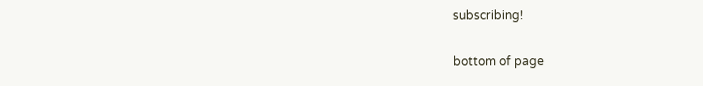subscribing!

bottom of page